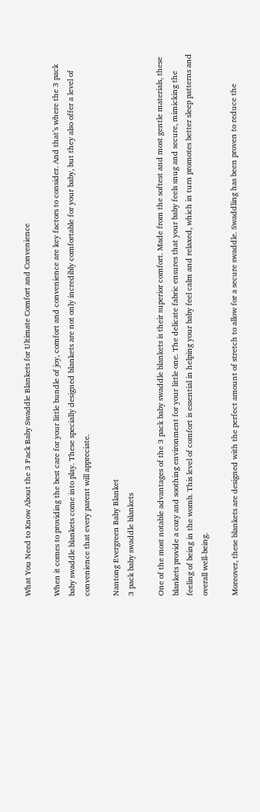What You Need to Know About the 3 Pack Baby Swaddle Blankets for Ultimate Comfort and Convenience

When it comes to providing the best care for your little bundle of joy, comfort and convenience are key factors to consider. And that’s where the 3 pack baby swaddle blankets come into play. These specially designed blankets are not only incredibly comfortable for your baby, but they also offer a level of convenience that every parent will appreciate.

Nantong Evergreen Baby Blanket
3 pack baby swaddle blankets

One of the most notable advantages of the 3 pack baby swaddle blankets is their superior comfort. Made from the softest and most gentle materials, these blankets provide a cozy and soothing environment for your little one. The delicate fabric ensures that your baby feels snug and secure, mimicking the feeling of being in the womb. This level of comfort is essential in helping your baby feel calm and relaxed, which in turn promotes better sleep patterns and overall well-being.

Moreover, these blankets are designed with the perfect amount of stretch to allow for a secure swaddle. Swaddling has been proven to reduce the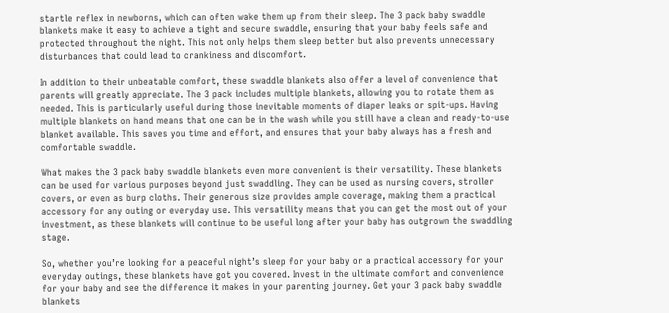startle reflex in newborns, which can often wake them up from their sleep. The 3 pack baby swaddle blankets make it easy to achieve a tight and secure swaddle, ensuring that your baby feels safe and protected throughout the night. This not only helps them sleep better but also prevents unnecessary disturbances that could lead to crankiness and discomfort.

In addition to their unbeatable comfort, these swaddle blankets also offer a level of convenience that parents will greatly appreciate. The 3 pack includes multiple blankets, allowing you to rotate them as needed. This is particularly useful during those inevitable moments of diaper leaks or spit-ups. Having multiple blankets on hand means that one can be in the wash while you still have a clean and ready-to-use blanket available. This saves you time and effort, and ensures that your baby always has a fresh and comfortable swaddle.

What makes the 3 pack baby swaddle blankets even more convenient is their versatility. These blankets can be used for various purposes beyond just swaddling. They can be used as nursing covers, stroller covers, or even as burp cloths. Their generous size provides ample coverage, making them a practical accessory for any outing or everyday use. This versatility means that you can get the most out of your investment, as these blankets will continue to be useful long after your baby has outgrown the swaddling stage.

So, whether you’re looking for a peaceful night’s sleep for your baby or a practical accessory for your everyday outings, these blankets have got you covered. Invest in the ultimate comfort and convenience for your baby and see the difference it makes in your parenting journey. Get your 3 pack baby swaddle blankets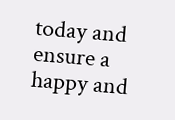today and ensure a happy and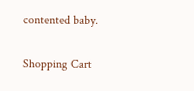contented baby.

Shopping Cart